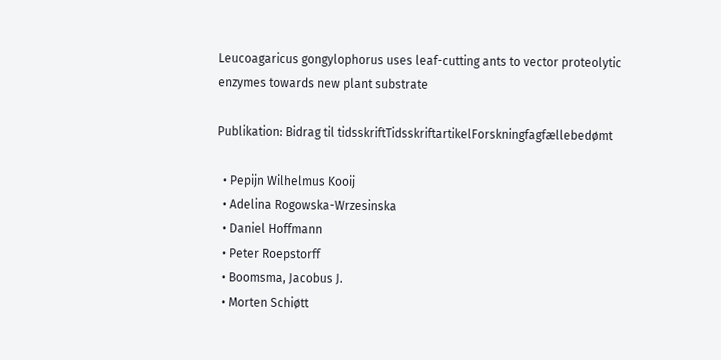Leucoagaricus gongylophorus uses leaf-cutting ants to vector proteolytic enzymes towards new plant substrate

Publikation: Bidrag til tidsskriftTidsskriftartikelForskningfagfællebedømt

  • Pepijn Wilhelmus Kooij
  • Adelina Rogowska-Wrzesinska
  • Daniel Hoffmann
  • Peter Roepstorff
  • Boomsma, Jacobus J.
  • Morten Schiøtt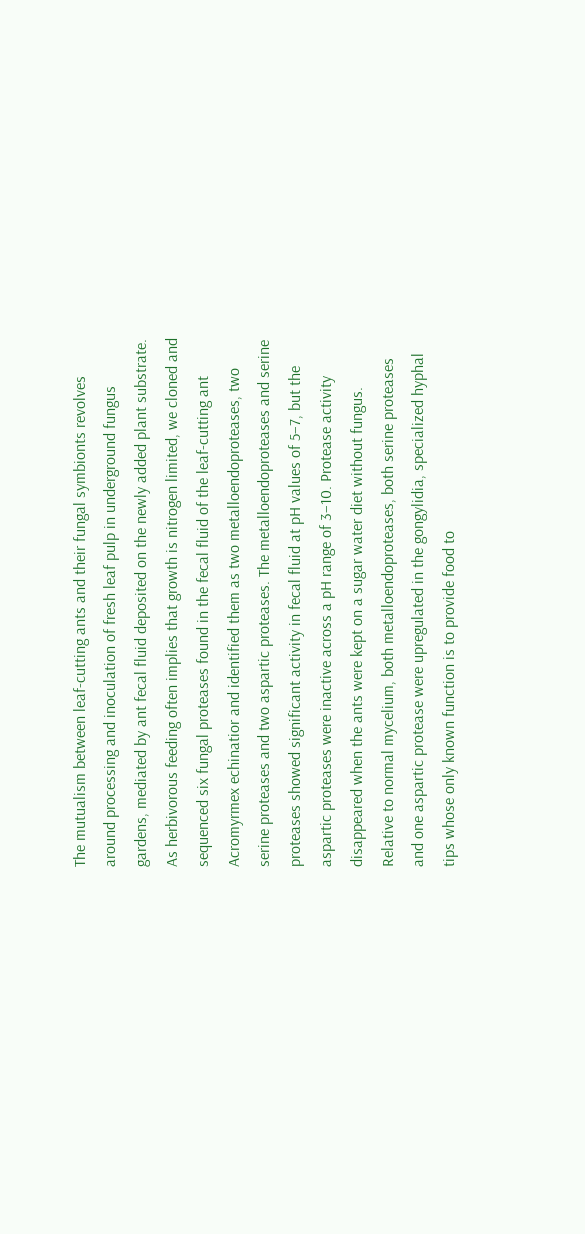The mutualism between leaf-cutting ants and their fungal symbionts revolves around processing and inoculation of fresh leaf pulp in underground fungus gardens, mediated by ant fecal fluid deposited on the newly added plant substrate. As herbivorous feeding often implies that growth is nitrogen limited, we cloned and sequenced six fungal proteases found in the fecal fluid of the leaf-cutting ant Acromyrmex echinatior and identified them as two metalloendoproteases, two serine proteases and two aspartic proteases. The metalloendoproteases and serine proteases showed significant activity in fecal fluid at pH values of 5–7, but the aspartic proteases were inactive across a pH range of 3–10. Protease activity disappeared when the ants were kept on a sugar water diet without fungus. Relative to normal mycelium, both metalloendoproteases, both serine proteases and one aspartic protease were upregulated in the gongylidia, specialized hyphal tips whose only known function is to provide food to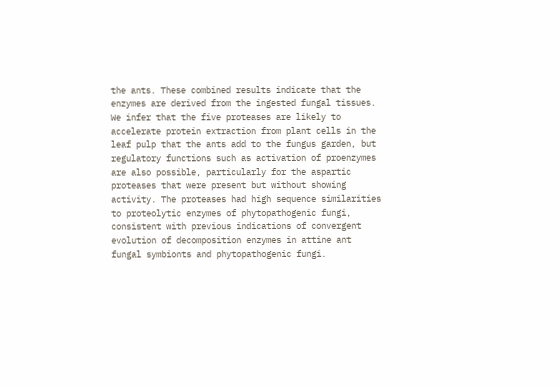the ants. These combined results indicate that the enzymes are derived from the ingested fungal tissues. We infer that the five proteases are likely to accelerate protein extraction from plant cells in the leaf pulp that the ants add to the fungus garden, but regulatory functions such as activation of proenzymes are also possible, particularly for the aspartic proteases that were present but without showing activity. The proteases had high sequence similarities to proteolytic enzymes of phytopathogenic fungi, consistent with previous indications of convergent evolution of decomposition enzymes in attine ant fungal symbionts and phytopathogenic fungi.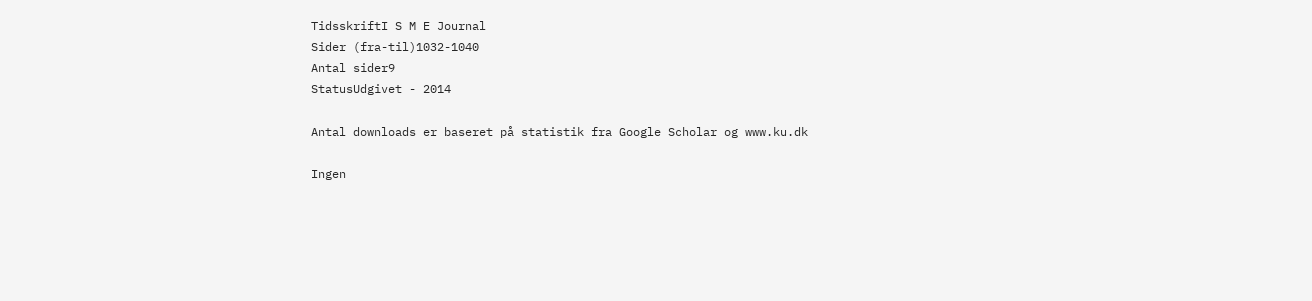TidsskriftI S M E Journal
Sider (fra-til)1032-1040
Antal sider9
StatusUdgivet - 2014

Antal downloads er baseret på statistik fra Google Scholar og www.ku.dk

Ingen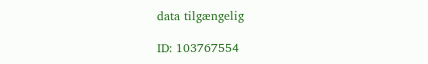data tilgængelig

ID: 103767554